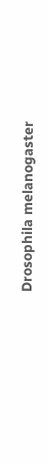Drosophila melanogaster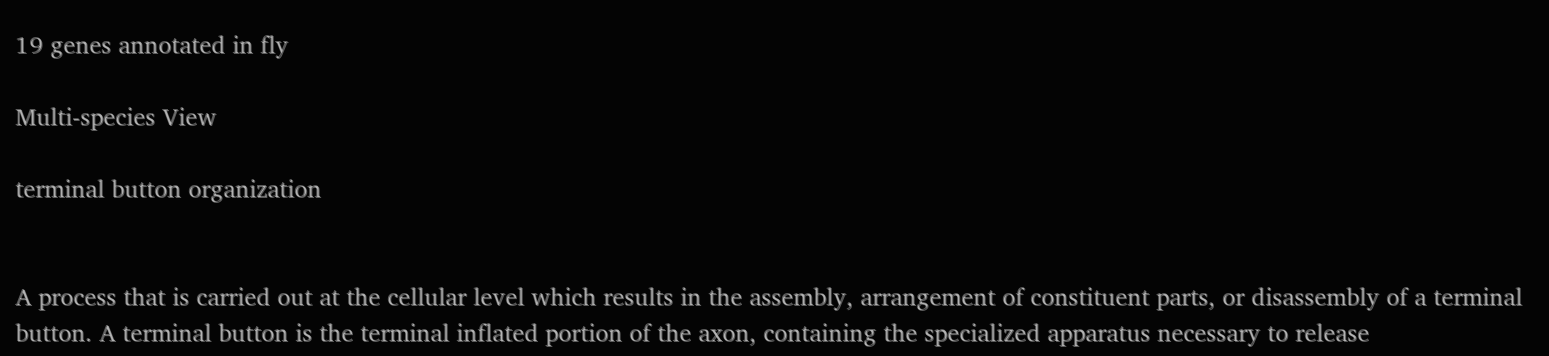19 genes annotated in fly

Multi-species View

terminal button organization


A process that is carried out at the cellular level which results in the assembly, arrangement of constituent parts, or disassembly of a terminal button. A terminal button is the terminal inflated portion of the axon, containing the specialized apparatus necessary to release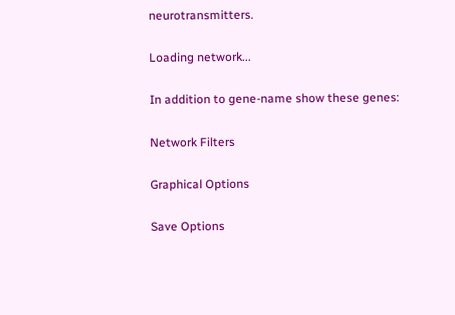neurotransmitters.

Loading network...

In addition to gene-name show these genes:

Network Filters

Graphical Options

Save Options